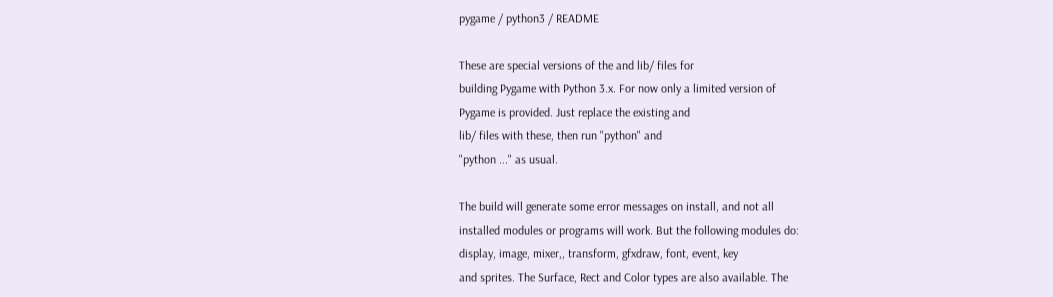pygame / python3 / README

These are special versions of the and lib/ files for
building Pygame with Python 3.x. For now only a limited version of
Pygame is provided. Just replace the existing and
lib/ files with these, then run "python" and
"python ..." as usual.

The build will generate some error messages on install, and not all
installed modules or programs will work. But the following modules do:
display, image, mixer,, transform, gfxdraw, font, event, key
and sprites. The Surface, Rect and Color types are also available. The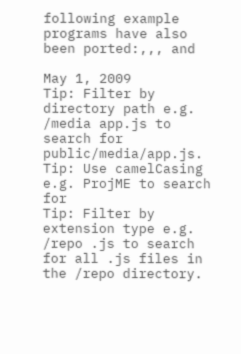following example programs have also been ported:,,, and

May 1, 2009
Tip: Filter by directory path e.g. /media app.js to search for public/media/app.js.
Tip: Use camelCasing e.g. ProjME to search for
Tip: Filter by extension type e.g. /repo .js to search for all .js files in the /repo directory.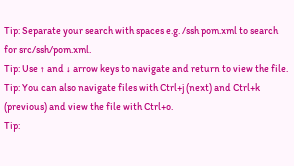Tip: Separate your search with spaces e.g. /ssh pom.xml to search for src/ssh/pom.xml.
Tip: Use ↑ and ↓ arrow keys to navigate and return to view the file.
Tip: You can also navigate files with Ctrl+j (next) and Ctrl+k (previous) and view the file with Ctrl+o.
Tip: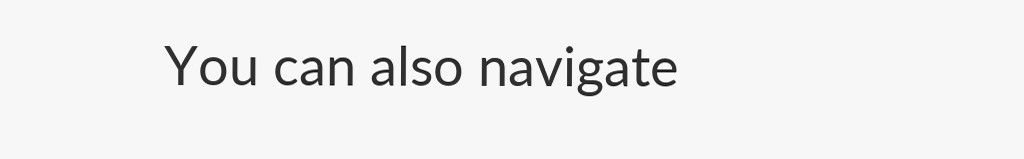You can also navigate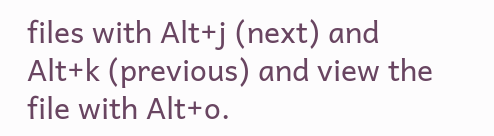files with Alt+j (next) and Alt+k (previous) and view the file with Alt+o.